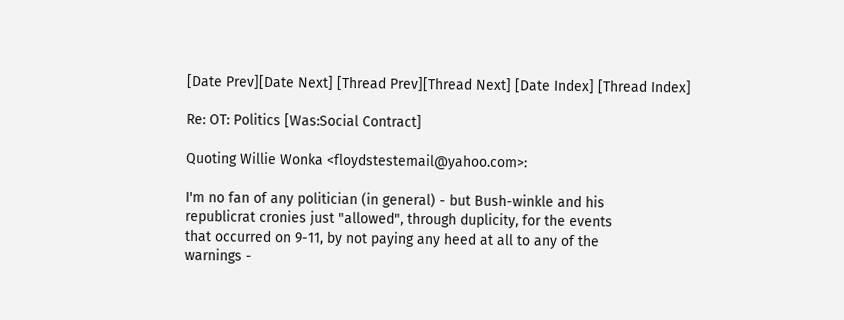[Date Prev][Date Next] [Thread Prev][Thread Next] [Date Index] [Thread Index]

Re: OT: Politics [Was:Social Contract]

Quoting Willie Wonka <floydstestemail@yahoo.com>:

I'm no fan of any politician (in general) - but Bush-winkle and his
republicrat cronies just "allowed", through duplicity, for the events
that occurred on 9-11, by not paying any heed at all to any of the
warnings -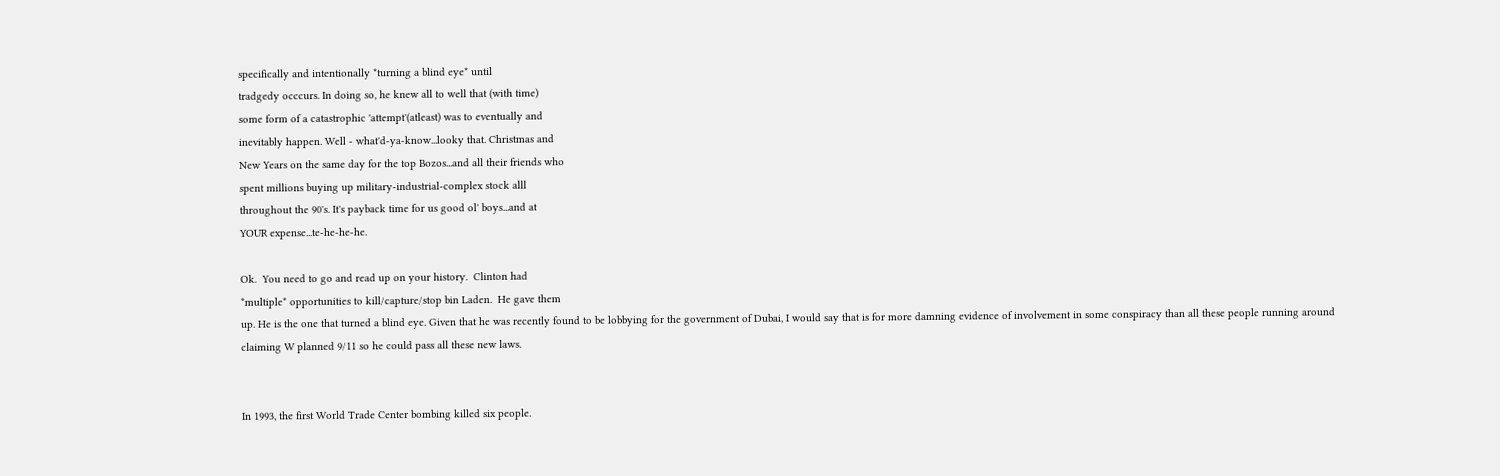specifically and intentionally *turning a blind eye* until
tradgedy occcurs. In doing so, he knew all to well that (with time)
some form of a catastrophic 'attempt'(atleast) was to eventually and
inevitably happen. Well - what'd-ya-know...looky that. Christmas and
New Years on the same day for the top Bozos...and all their friends who
spent millions buying up military-industrial-complex stock alll
throughout the 90's. It's payback time for us good ol' boys...and at
YOUR expense...te-he-he-he.

Ok.  You need to go and read up on your history.  Clinton had
*multiple* opportunities to kill/capture/stop bin Laden.  He gave them
up. He is the one that turned a blind eye. Given that he was recently found to be lobbying for the government of Dubai, I would say that is for more damning evidence of involvement in some conspiracy than all these people running around claiming W planned 9/11 so he could pass all these new laws.


In 1993, the first World Trade Center bombing killed six people.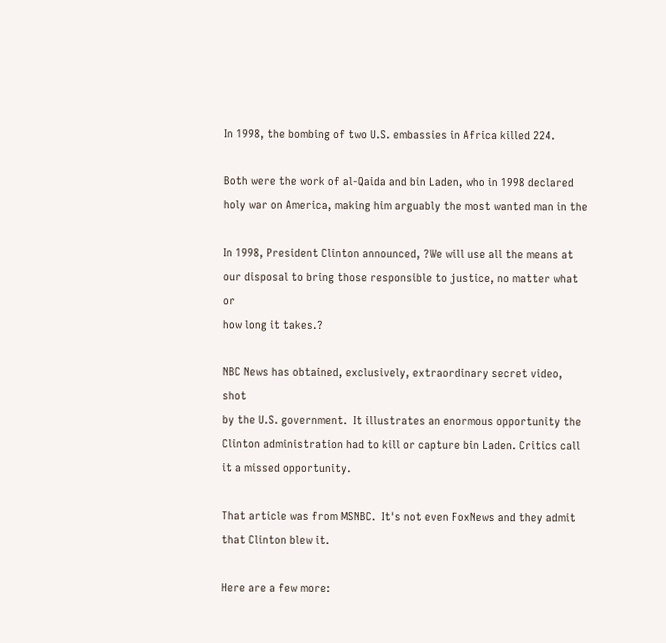In 1998, the bombing of two U.S. embassies in Africa killed 224.

Both were the work of al-Qaida and bin Laden, who in 1998 declared
holy war on America, making him arguably the most wanted man in the

In 1998, President Clinton announced, ?We will use all the means at
our disposal to bring those responsible to justice, no matter what or
how long it takes.?

NBC News has obtained, exclusively, extraordinary secret video, shot
by the U.S. government.  It illustrates an enormous opportunity the
Clinton administration had to kill or capture bin Laden. Critics call
it a missed opportunity.

That article was from MSNBC.  It's not even FoxNews and they admit
that Clinton blew it.

Here are a few more: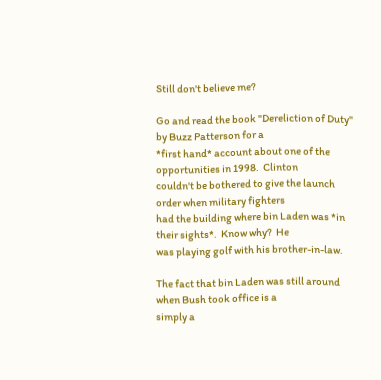Still don't believe me?

Go and read the book "Dereliction of Duty" by Buzz Patterson for a
*first hand* account about one of the opportunities in 1998.  Clinton
couldn't be bothered to give the launch order when military fighters
had the building where bin Laden was *in their sights*.  Know why?  He
was playing golf with his brother-in-law.

The fact that bin Laden was still around when Bush took office is a
simply a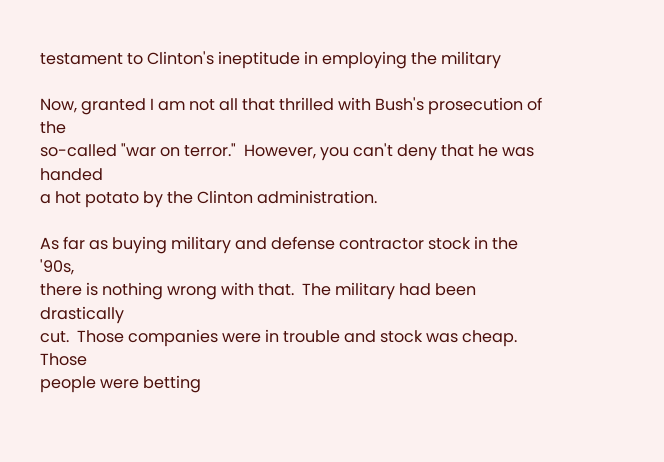testament to Clinton's ineptitude in employing the military

Now, granted I am not all that thrilled with Bush's prosecution of the
so-called "war on terror."  However, you can't deny that he was handed
a hot potato by the Clinton administration.

As far as buying military and defense contractor stock in the '90s,
there is nothing wrong with that.  The military had been drastically
cut.  Those companies were in trouble and stock was cheap.  Those
people were betting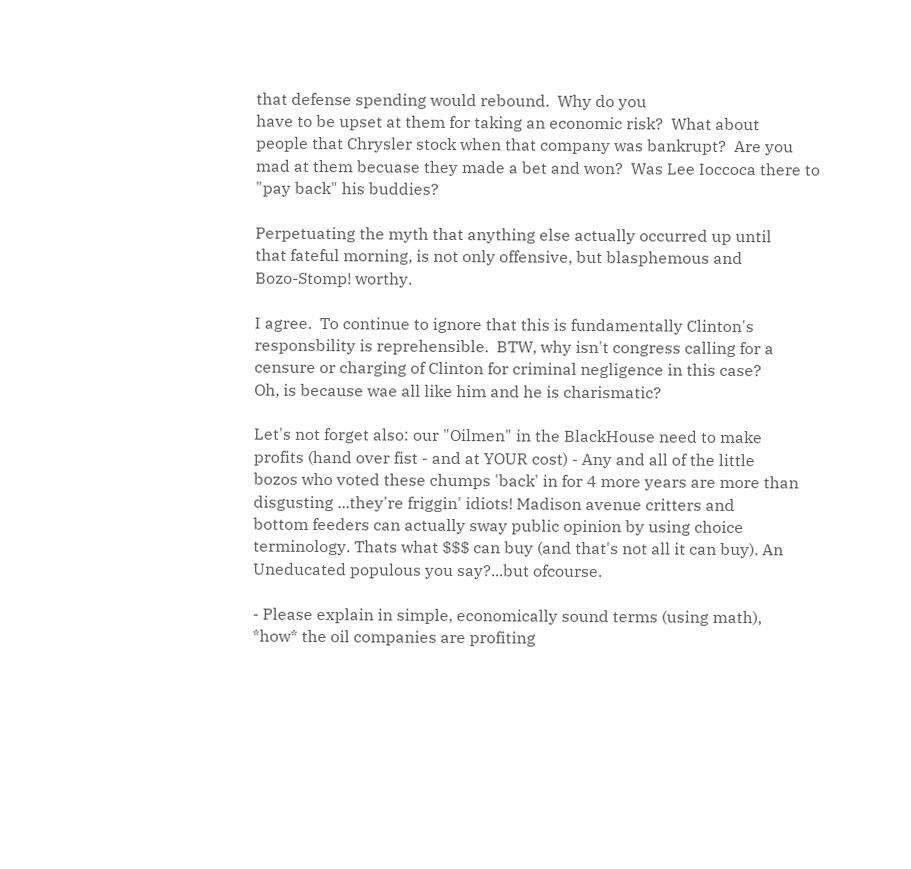that defense spending would rebound.  Why do you
have to be upset at them for taking an economic risk?  What about
people that Chrysler stock when that company was bankrupt?  Are you
mad at them becuase they made a bet and won?  Was Lee Ioccoca there to
"pay back" his buddies?

Perpetuating the myth that anything else actually occurred up until
that fateful morning, is not only offensive, but blasphemous and
Bozo-Stomp! worthy.

I agree.  To continue to ignore that this is fundamentally Clinton's
responsbility is reprehensible.  BTW, why isn't congress calling for a
censure or charging of Clinton for criminal negligence in this case?
Oh, is because wae all like him and he is charismatic?

Let's not forget also: our "Oilmen" in the BlackHouse need to make
profits (hand over fist - and at YOUR cost) - Any and all of the little
bozos who voted these chumps 'back' in for 4 more years are more than
disgusting ...they're friggin' idiots! Madison avenue critters and
bottom feeders can actually sway public opinion by using choice
terminology. Thats what $$$ can buy (and that's not all it can buy). An
Uneducated populous you say?...but ofcourse.

- Please explain in simple, economically sound terms (using math),
*how* the oil companies are profiting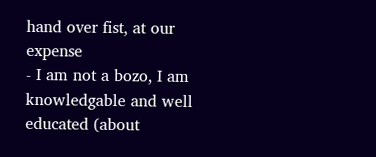hand over fist, at our expense
- I am not a bozo, I am knowledgable and well educated (about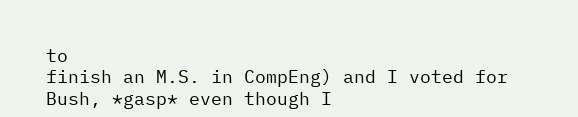to
finish an M.S. in CompEng) and I voted for Bush, *gasp* even though I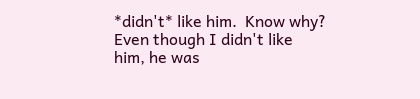*didn't* like him.  Know why?  Even though I didn't like him, he was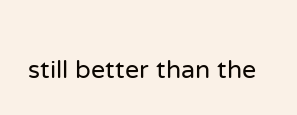still better than the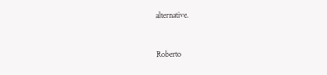alternative.


Roberto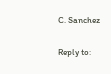C. Sanchez

Reply to: